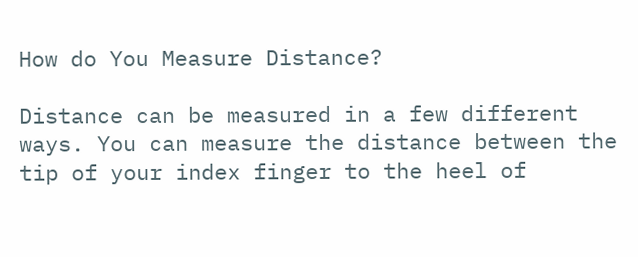How do You Measure Distance?

Distance can be measured in a few different ways. You can measure the distance between the tip of your index finger to the heel of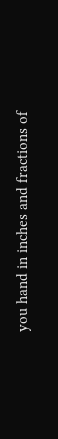you hand in inches and fractions of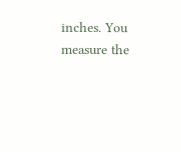inches. You measure the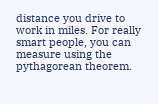distance you drive to work in miles. For really smart people, you can measure using the pythagorean theorem.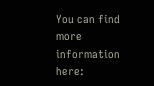You can find more information here: